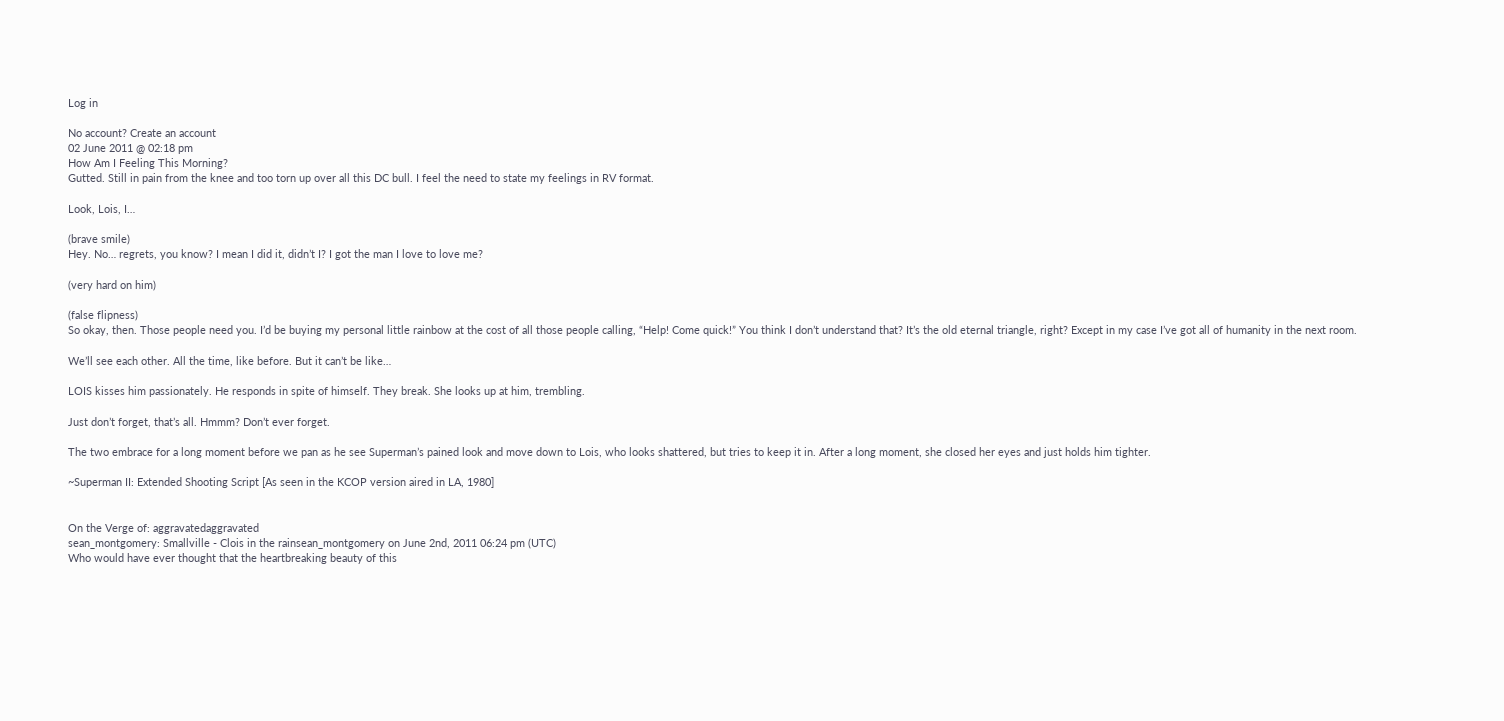Log in

No account? Create an account
02 June 2011 @ 02:18 pm
How Am I Feeling This Morning?
Gutted. Still in pain from the knee and too torn up over all this DC bull. I feel the need to state my feelings in RV format.

Look, Lois, I…

(brave smile)
Hey. No… regrets, you know? I mean I did it, didn’t I? I got the man I love to love me?

(very hard on him)

(false flipness)
So okay, then. Those people need you. I’d be buying my personal little rainbow at the cost of all those people calling, “Help! Come quick!” You think I don’t understand that? It’s the old eternal triangle, right? Except in my case I’ve got all of humanity in the next room.

We’ll see each other. All the time, like before. But it can’t be like…

LOIS kisses him passionately. He responds in spite of himself. They break. She looks up at him, trembling.

Just don’t forget, that’s all. Hmmm? Don’t ever forget.

The two embrace for a long moment before we pan as he see Superman’s pained look and move down to Lois, who looks shattered, but tries to keep it in. After a long moment, she closed her eyes and just holds him tighter.

~Superman II: Extended Shooting Script [As seen in the KCOP version aired in LA, 1980]


On the Verge of: aggravatedaggravated
sean_montgomery: Smallville - Clois in the rainsean_montgomery on June 2nd, 2011 06:24 pm (UTC)
Who would have ever thought that the heartbreaking beauty of this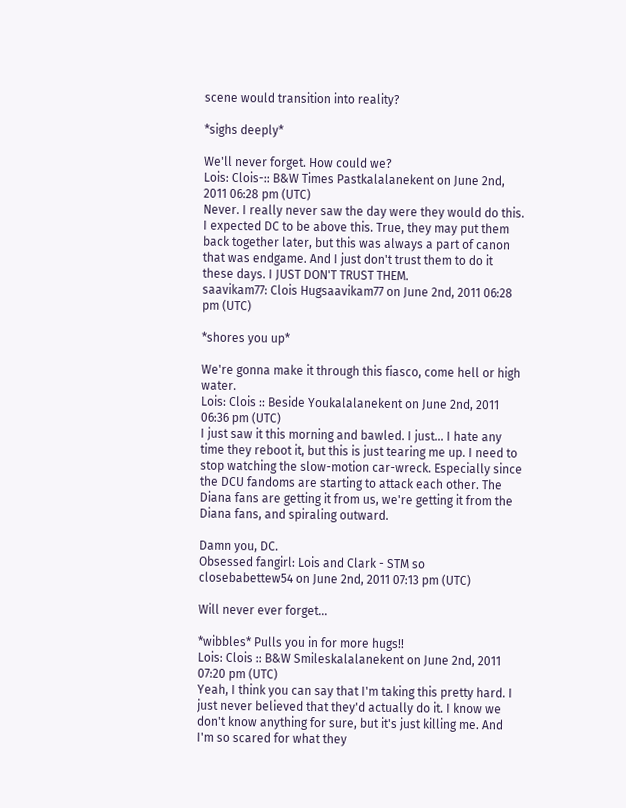scene would transition into reality?

*sighs deeply*

We'll never forget. How could we?
Lois: Clois-:: B&W Times Pastkalalanekent on June 2nd, 2011 06:28 pm (UTC)
Never. I really never saw the day were they would do this. I expected DC to be above this. True, they may put them back together later, but this was always a part of canon that was endgame. And I just don't trust them to do it these days. I JUST DON'T TRUST THEM.
saavikam77: Clois Hugsaavikam77 on June 2nd, 2011 06:28 pm (UTC)

*shores you up*

We're gonna make it through this fiasco, come hell or high water.
Lois: Clois :: Beside Youkalalanekent on June 2nd, 2011 06:36 pm (UTC)
I just saw it this morning and bawled. I just... I hate any time they reboot it, but this is just tearing me up. I need to stop watching the slow-motion car-wreck. Especially since the DCU fandoms are starting to attack each other. The Diana fans are getting it from us, we're getting it from the Diana fans, and spiraling outward.

Damn you, DC.
Obsessed fangirl: Lois and Clark - STM so closebabettew54 on June 2nd, 2011 07:13 pm (UTC)

Will never ever forget...

*wibbles* Pulls you in for more hugs!!
Lois: Clois :: B&W Smileskalalanekent on June 2nd, 2011 07:20 pm (UTC)
Yeah, I think you can say that I'm taking this pretty hard. I just never believed that they'd actually do it. I know we don't know anything for sure, but it's just killing me. And I'm so scared for what they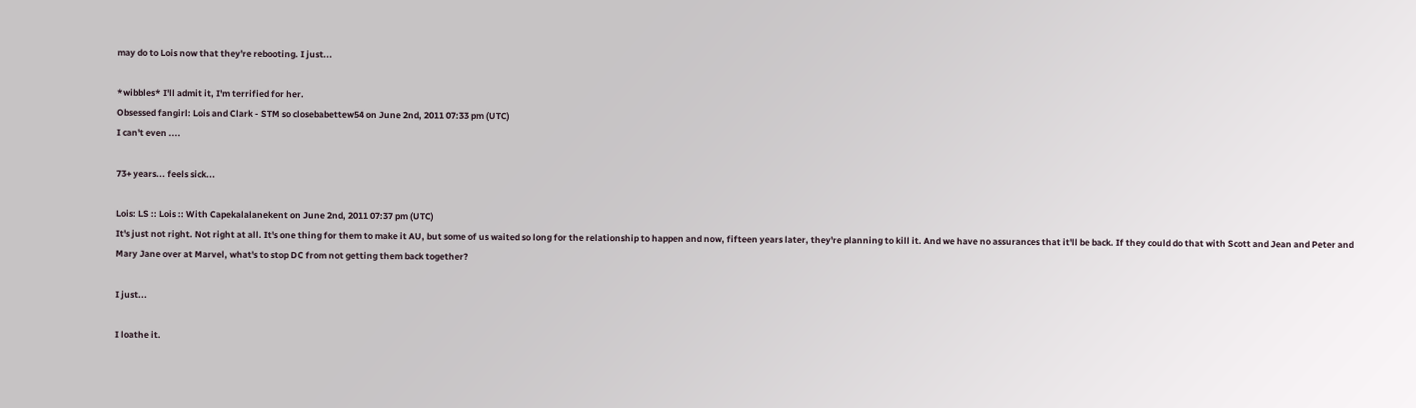may do to Lois now that they're rebooting. I just...

*wibbles* I'll admit it, I'm terrified for her.
Obsessed fangirl: Lois and Clark - STM so closebabettew54 on June 2nd, 2011 07:33 pm (UTC)
I can't even ....

73+ years... feels sick...

Lois: LS :: Lois :: With Capekalalanekent on June 2nd, 2011 07:37 pm (UTC)
It's just not right. Not right at all. It's one thing for them to make it AU, but some of us waited so long for the relationship to happen and now, fifteen years later, they're planning to kill it. And we have no assurances that it'll be back. If they could do that with Scott and Jean and Peter and Mary Jane over at Marvel, what's to stop DC from not getting them back together?

I just...

I loathe it.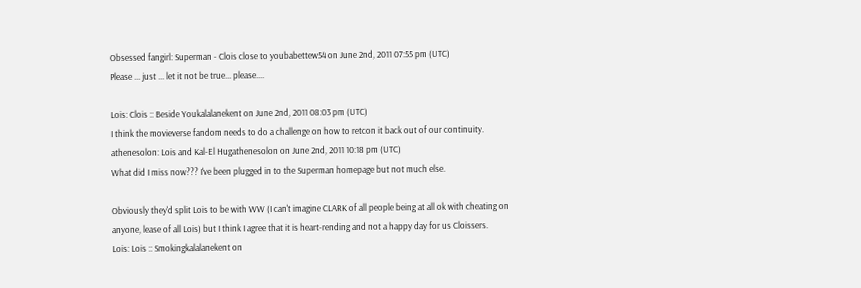Obsessed fangirl: Superman - Clois close to youbabettew54 on June 2nd, 2011 07:55 pm (UTC)
Please ... just ... let it not be true... please....

Lois: Clois :: Beside Youkalalanekent on June 2nd, 2011 08:03 pm (UTC)
I think the movieverse fandom needs to do a challenge on how to retcon it back out of our continuity.
athenesolon: Lois and Kal-El Hugathenesolon on June 2nd, 2011 10:18 pm (UTC)
What did I miss now??? I've been plugged in to the Superman homepage but not much else.

Obviously they'd split Lois to be with WW (I can't imagine CLARK of all people being at all ok with cheating on anyone, lease of all Lois) but I think I agree that it is heart-rending and not a happy day for us Cloissers.
Lois: Lois :: Smokingkalalanekent on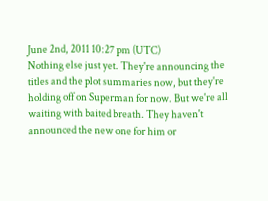June 2nd, 2011 10:27 pm (UTC)
Nothing else just yet. They're announcing the titles and the plot summaries now, but they're holding off on Superman for now. But we're all waiting with baited breath. They haven't announced the new one for him or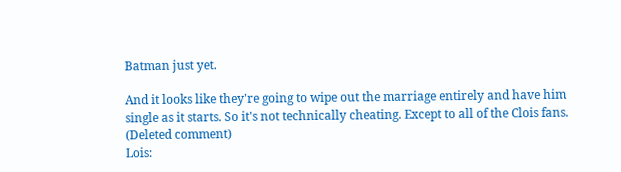Batman just yet.

And it looks like they're going to wipe out the marriage entirely and have him single as it starts. So it's not technically cheating. Except to all of the Clois fans.
(Deleted comment)
Lois: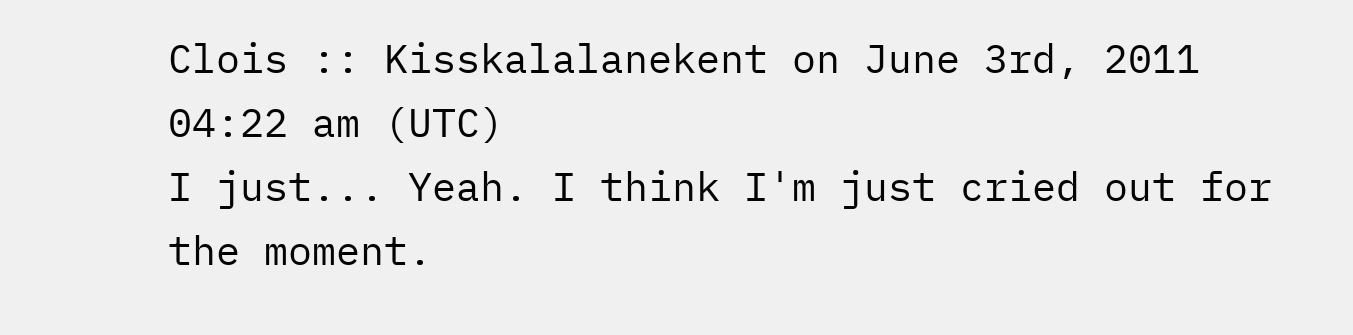Clois :: Kisskalalanekent on June 3rd, 2011 04:22 am (UTC)
I just... Yeah. I think I'm just cried out for the moment.